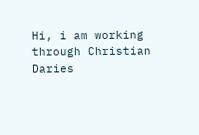Hi, i am working through Christian Daries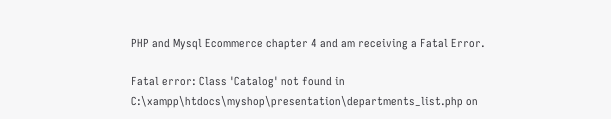PHP and Mysql Ecommerce chapter 4 and am receiving a Fatal Error.

Fatal error: Class 'Catalog' not found in C:\xampp\htdocs\myshop\presentation\departments_list.php on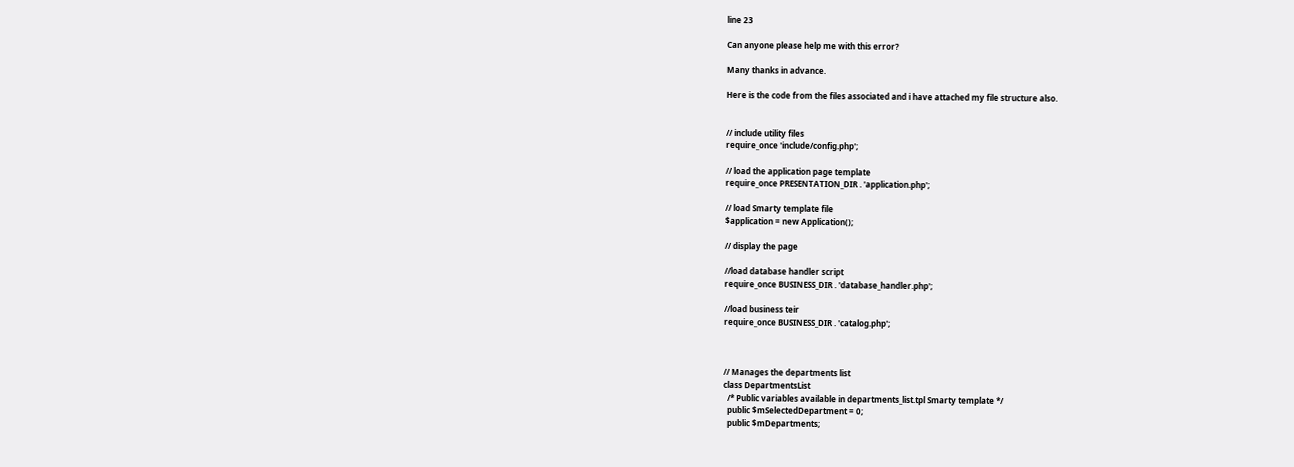line 23

Can anyone please help me with this error?

Many thanks in advance.

Here is the code from the files associated and i have attached my file structure also.


// include utility files
require_once 'include/config.php';

// load the application page template
require_once PRESENTATION_DIR . 'application.php';

// load Smarty template file
$application = new Application();

// display the page

//load database handler script
require_once BUSINESS_DIR . 'database_handler.php';

//load business teir
require_once BUSINESS_DIR . 'catalog.php';



// Manages the departments list
class DepartmentsList
  /* Public variables available in departments_list.tpl Smarty template */
  public $mSelectedDepartment = 0;
  public $mDepartments;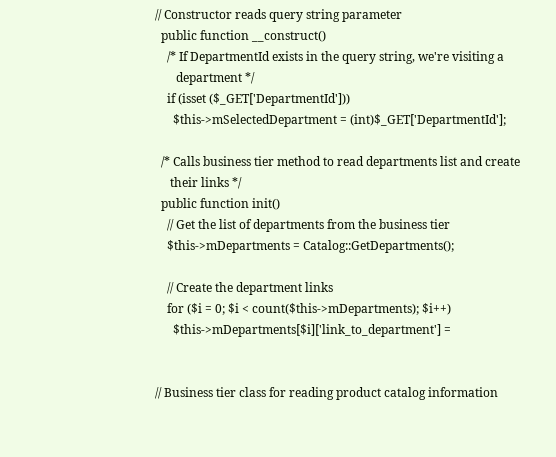// Constructor reads query string parameter
  public function __construct()
    /* If DepartmentId exists in the query string, we're visiting a
       department */
    if (isset ($_GET['DepartmentId']))
      $this->mSelectedDepartment = (int)$_GET['DepartmentId'];

  /* Calls business tier method to read departments list and create
     their links */
  public function init()
    // Get the list of departments from the business tier
    $this->mDepartments = Catalog::GetDepartments();

    // Create the department links
    for ($i = 0; $i < count($this->mDepartments); $i++)
      $this->mDepartments[$i]['link_to_department'] =


// Business tier class for reading product catalog information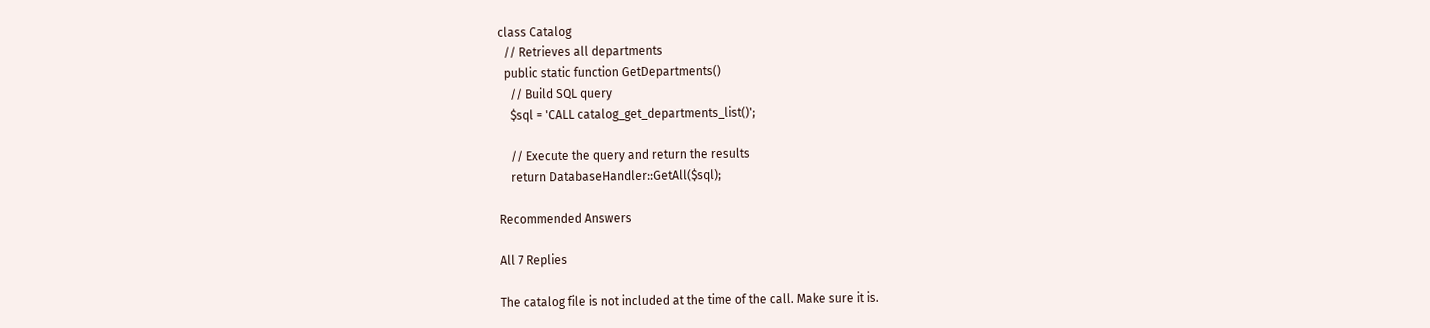class Catalog
  // Retrieves all departments
  public static function GetDepartments()
    // Build SQL query
    $sql = 'CALL catalog_get_departments_list()';

    // Execute the query and return the results
    return DatabaseHandler::GetAll($sql);

Recommended Answers

All 7 Replies

The catalog file is not included at the time of the call. Make sure it is.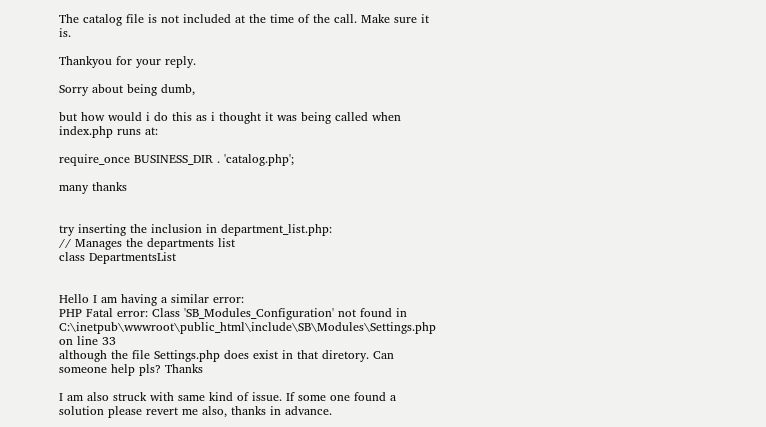The catalog file is not included at the time of the call. Make sure it is.

Thankyou for your reply.

Sorry about being dumb,

but how would i do this as i thought it was being called when index.php runs at:

require_once BUSINESS_DIR . 'catalog.php';

many thanks


try inserting the inclusion in department_list.php:
// Manages the departments list
class DepartmentsList


Hello I am having a similar error:
PHP Fatal error: Class 'SB_Modules_Configuration' not found in C:\inetpub\wwwroot\public_html\include\SB\Modules\Settings.php on line 33
although the file Settings.php does exist in that diretory. Can someone help pls? Thanks

I am also struck with same kind of issue. If some one found a solution please revert me also, thanks in advance.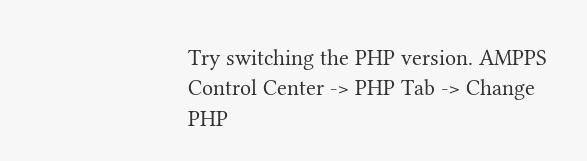Try switching the PHP version. AMPPS Control Center -> PHP Tab -> Change PHP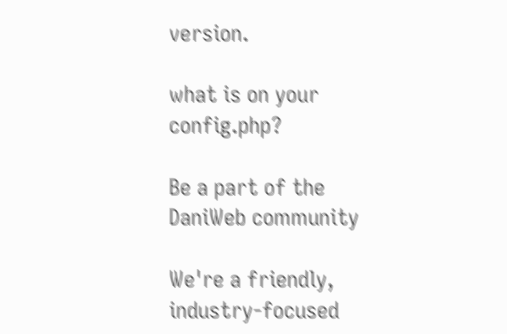version.

what is on your config.php?

Be a part of the DaniWeb community

We're a friendly, industry-focused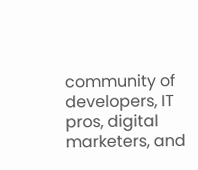community of developers, IT pros, digital marketers, and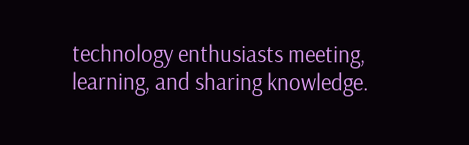technology enthusiasts meeting, learning, and sharing knowledge.